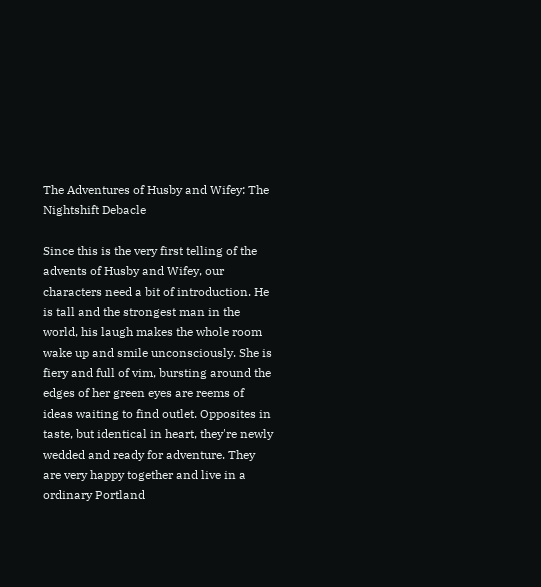The Adventures of Husby and Wifey: The Nightshift Debacle

Since this is the very first telling of the advents of Husby and Wifey, our characters need a bit of introduction. He is tall and the strongest man in the world, his laugh makes the whole room wake up and smile unconsciously. She is fiery and full of vim, bursting around the edges of her green eyes are reems of ideas waiting to find outlet. Opposites in taste, but identical in heart, they're newly wedded and ready for adventure. They are very happy together and live in a ordinary Portland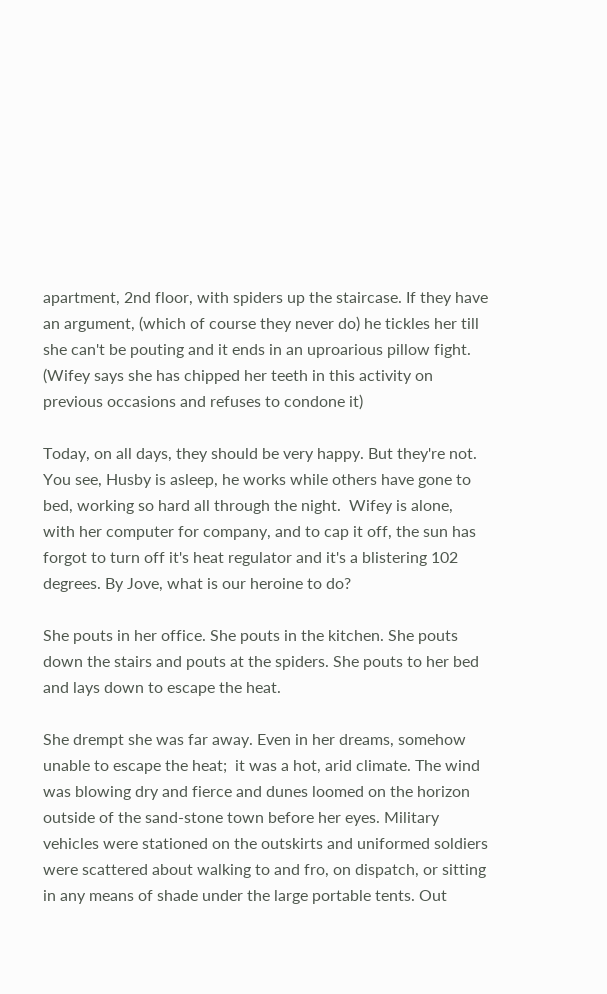apartment, 2nd floor, with spiders up the staircase. If they have an argument, (which of course they never do) he tickles her till she can't be pouting and it ends in an uproarious pillow fight. (Wifey says she has chipped her teeth in this activity on previous occasions and refuses to condone it)

Today, on all days, they should be very happy. But they're not. You see, Husby is asleep, he works while others have gone to bed, working so hard all through the night.  Wifey is alone, with her computer for company, and to cap it off, the sun has forgot to turn off it's heat regulator and it's a blistering 102 degrees. By Jove, what is our heroine to do?

She pouts in her office. She pouts in the kitchen. She pouts down the stairs and pouts at the spiders. She pouts to her bed and lays down to escape the heat.

She drempt she was far away. Even in her dreams, somehow unable to escape the heat;  it was a hot, arid climate. The wind was blowing dry and fierce and dunes loomed on the horizon outside of the sand-stone town before her eyes. Military vehicles were stationed on the outskirts and uniformed soldiers were scattered about walking to and fro, on dispatch, or sitting in any means of shade under the large portable tents. Out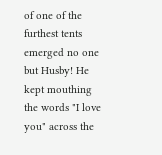of one of the furthest tents emerged no one but Husby! He kept mouthing the words "I love you" across the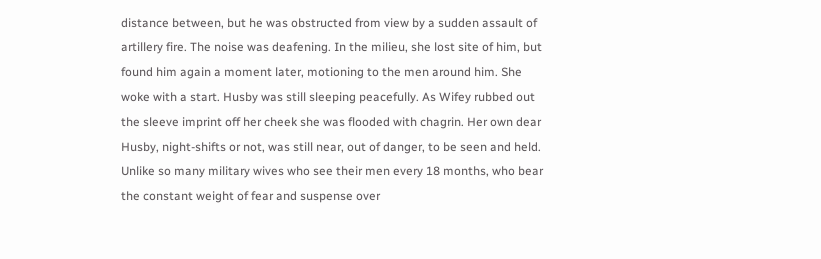distance between, but he was obstructed from view by a sudden assault of artillery fire. The noise was deafening. In the milieu, she lost site of him, but found him again a moment later, motioning to the men around him. She woke with a start. Husby was still sleeping peacefully. As Wifey rubbed out the sleeve imprint off her cheek she was flooded with chagrin. Her own dear Husby, night-shifts or not, was still near, out of danger, to be seen and held. Unlike so many military wives who see their men every 18 months, who bear the constant weight of fear and suspense over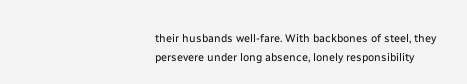their husbands well-fare. With backbones of steel, they persevere under long absence, lonely responsibility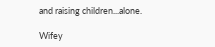and raising children...alone.

Wifey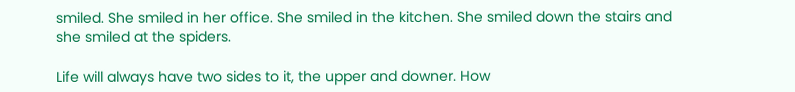smiled. She smiled in her office. She smiled in the kitchen. She smiled down the stairs and she smiled at the spiders.

Life will always have two sides to it, the upper and downer. How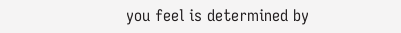you feel is determined by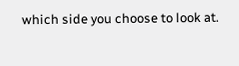which side you choose to look at.